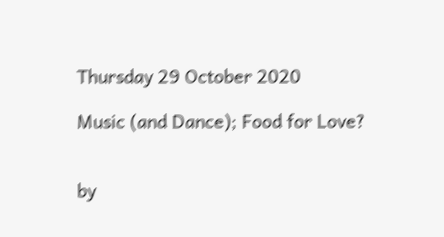Thursday 29 October 2020

Music (and Dance); Food for Love?


by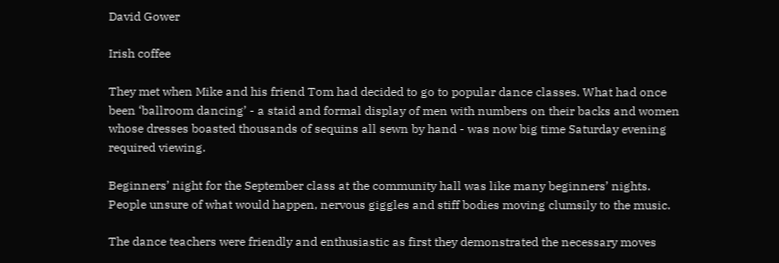David Gower

Irish coffee

They met when Mike and his friend Tom had decided to go to popular dance classes. What had once been ‘ballroom dancing’ - a staid and formal display of men with numbers on their backs and women whose dresses boasted thousands of sequins all sewn by hand - was now big time Saturday evening required viewing.

Beginners’ night for the September class at the community hall was like many beginners’ nights. People unsure of what would happen, nervous giggles and stiff bodies moving clumsily to the music.

The dance teachers were friendly and enthusiastic as first they demonstrated the necessary moves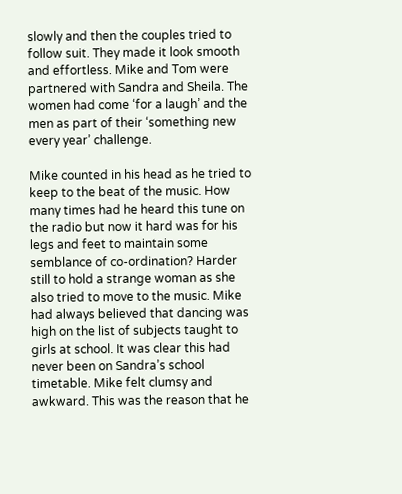slowly and then the couples tried to follow suit. They made it look smooth and effortless. Mike and Tom were partnered with Sandra and Sheila. The women had come ‘for a laugh’ and the men as part of their ‘something new every year’ challenge.

Mike counted in his head as he tried to keep to the beat of the music. How many times had he heard this tune on the radio but now it hard was for his legs and feet to maintain some semblance of co-ordination? Harder still to hold a strange woman as she also tried to move to the music. Mike had always believed that dancing was high on the list of subjects taught to girls at school. It was clear this had never been on Sandra’s school timetable. Mike felt clumsy and awkward. This was the reason that he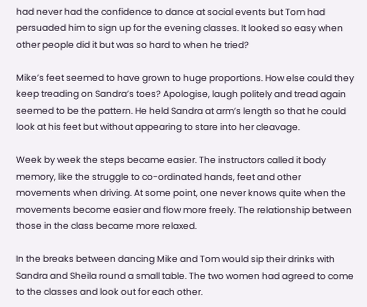had never had the confidence to dance at social events but Tom had persuaded him to sign up for the evening classes. It looked so easy when other people did it but was so hard to when he tried?

Mike’s feet seemed to have grown to huge proportions. How else could they keep treading on Sandra’s toes? Apologise, laugh politely and tread again seemed to be the pattern. He held Sandra at arm’s length so that he could look at his feet but without appearing to stare into her cleavage.

Week by week the steps became easier. The instructors called it body memory, like the struggle to co-ordinated hands, feet and other movements when driving. At some point, one never knows quite when the movements become easier and flow more freely. The relationship between those in the class became more relaxed.

In the breaks between dancing Mike and Tom would sip their drinks with Sandra and Sheila round a small table. The two women had agreed to come to the classes and look out for each other.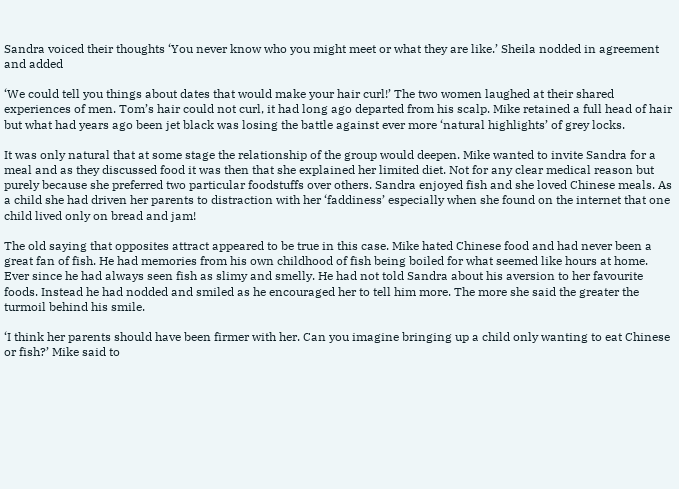Sandra voiced their thoughts ‘You never know who you might meet or what they are like.’ Sheila nodded in agreement and added

‘We could tell you things about dates that would make your hair curl!’ The two women laughed at their shared experiences of men. Tom’s hair could not curl, it had long ago departed from his scalp. Mike retained a full head of hair but what had years ago been jet black was losing the battle against ever more ‘natural highlights’ of grey locks.

It was only natural that at some stage the relationship of the group would deepen. Mike wanted to invite Sandra for a meal and as they discussed food it was then that she explained her limited diet. Not for any clear medical reason but purely because she preferred two particular foodstuffs over others. Sandra enjoyed fish and she loved Chinese meals. As a child she had driven her parents to distraction with her ‘faddiness’ especially when she found on the internet that one child lived only on bread and jam!

The old saying that opposites attract appeared to be true in this case. Mike hated Chinese food and had never been a great fan of fish. He had memories from his own childhood of fish being boiled for what seemed like hours at home. Ever since he had always seen fish as slimy and smelly. He had not told Sandra about his aversion to her favourite foods. Instead he had nodded and smiled as he encouraged her to tell him more. The more she said the greater the turmoil behind his smile.

‘I think her parents should have been firmer with her. Can you imagine bringing up a child only wanting to eat Chinese or fish?’ Mike said to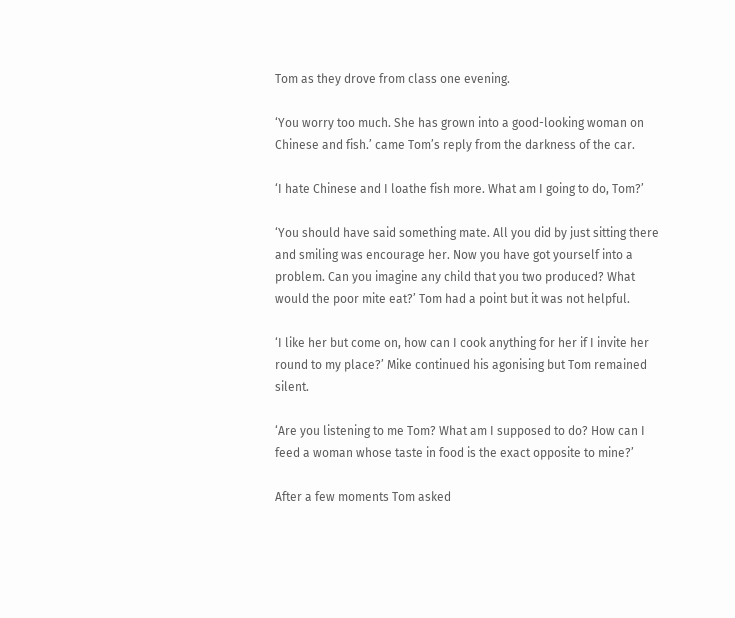Tom as they drove from class one evening.

‘You worry too much. She has grown into a good-looking woman on Chinese and fish.’ came Tom’s reply from the darkness of the car.

‘I hate Chinese and I loathe fish more. What am I going to do, Tom?’

‘You should have said something mate. All you did by just sitting there and smiling was encourage her. Now you have got yourself into a problem. Can you imagine any child that you two produced? What would the poor mite eat?’ Tom had a point but it was not helpful.

‘I like her but come on, how can I cook anything for her if I invite her round to my place?’ Mike continued his agonising but Tom remained silent.

‘Are you listening to me Tom? What am I supposed to do? How can I feed a woman whose taste in food is the exact opposite to mine?’

After a few moments Tom asked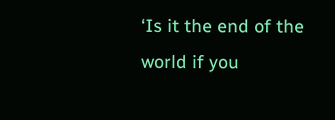‘Is it the end of the world if you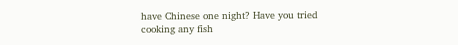have Chinese one night? Have you tried cooking any fish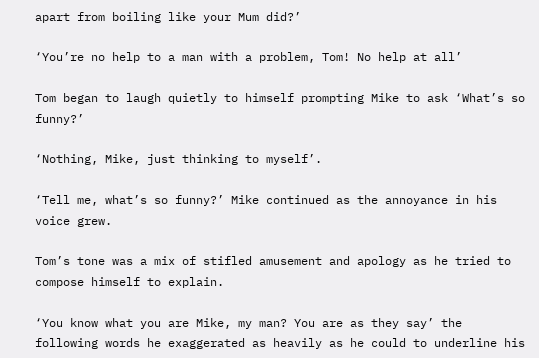apart from boiling like your Mum did?’

‘You’re no help to a man with a problem, Tom! No help at all’

Tom began to laugh quietly to himself prompting Mike to ask ‘What’s so funny?’

‘Nothing, Mike, just thinking to myself’.

‘Tell me, what’s so funny?’ Mike continued as the annoyance in his voice grew.

Tom’s tone was a mix of stifled amusement and apology as he tried to compose himself to explain.

‘You know what you are Mike, my man? You are as they say’ the following words he exaggerated as heavily as he could to underline his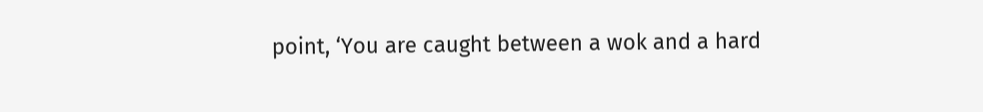point, ‘You are caught between a wok and a hard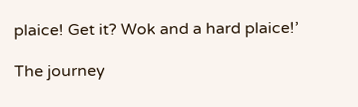plaice! Get it? Wok and a hard plaice!’

The journey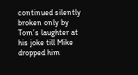continued silently broken only by Tom’s laughter at his joke till Mike dropped him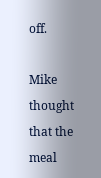off.

Mike thought that the meal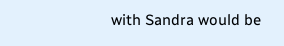with Sandra would be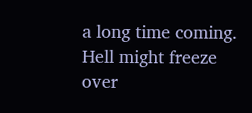a long time coming. Hell might freeze over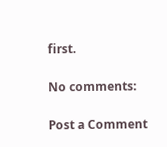first.

No comments:

Post a Comment